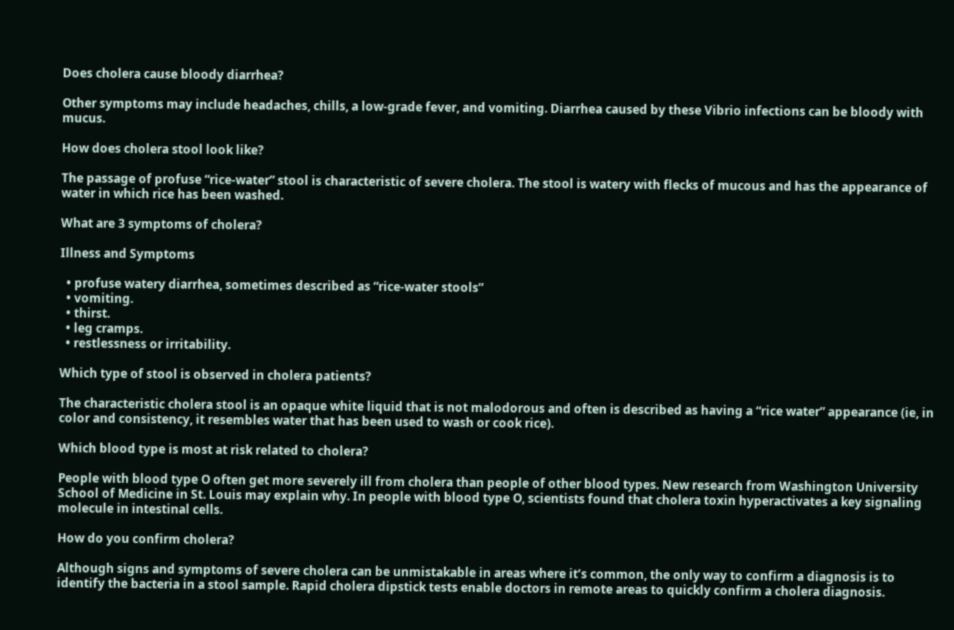Does cholera cause bloody diarrhea?

Other symptoms may include headaches, chills, a low-grade fever, and vomiting. Diarrhea caused by these Vibrio infections can be bloody with mucus.

How does cholera stool look like?

The passage of profuse “rice-water” stool is characteristic of severe cholera. The stool is watery with flecks of mucous and has the appearance of water in which rice has been washed.

What are 3 symptoms of cholera?

Illness and Symptoms

  • profuse watery diarrhea, sometimes described as “rice-water stools”
  • vomiting.
  • thirst.
  • leg cramps.
  • restlessness or irritability.

Which type of stool is observed in cholera patients?

The characteristic cholera stool is an opaque white liquid that is not malodorous and often is described as having a “rice water” appearance (ie, in color and consistency, it resembles water that has been used to wash or cook rice).

Which blood type is most at risk related to cholera?

People with blood type O often get more severely ill from cholera than people of other blood types. New research from Washington University School of Medicine in St. Louis may explain why. In people with blood type O, scientists found that cholera toxin hyperactivates a key signaling molecule in intestinal cells.

How do you confirm cholera?

Although signs and symptoms of severe cholera can be unmistakable in areas where it’s common, the only way to confirm a diagnosis is to identify the bacteria in a stool sample. Rapid cholera dipstick tests enable doctors in remote areas to quickly confirm a cholera diagnosis.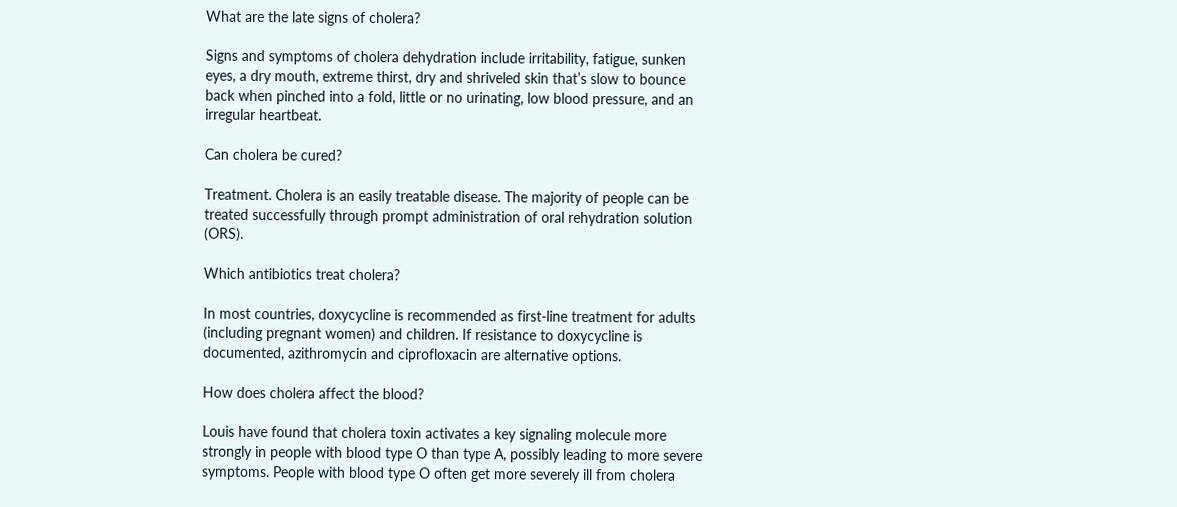What are the late signs of cholera?

Signs and symptoms of cholera dehydration include irritability, fatigue, sunken eyes, a dry mouth, extreme thirst, dry and shriveled skin that’s slow to bounce back when pinched into a fold, little or no urinating, low blood pressure, and an irregular heartbeat.

Can cholera be cured?

Treatment. Cholera is an easily treatable disease. The majority of people can be treated successfully through prompt administration of oral rehydration solution (ORS).

Which antibiotics treat cholera?

In most countries, doxycycline is recommended as first-line treatment for adults (including pregnant women) and children. If resistance to doxycycline is documented, azithromycin and ciprofloxacin are alternative options.

How does cholera affect the blood?

Louis have found that cholera toxin activates a key signaling molecule more strongly in people with blood type O than type A, possibly leading to more severe symptoms. People with blood type O often get more severely ill from cholera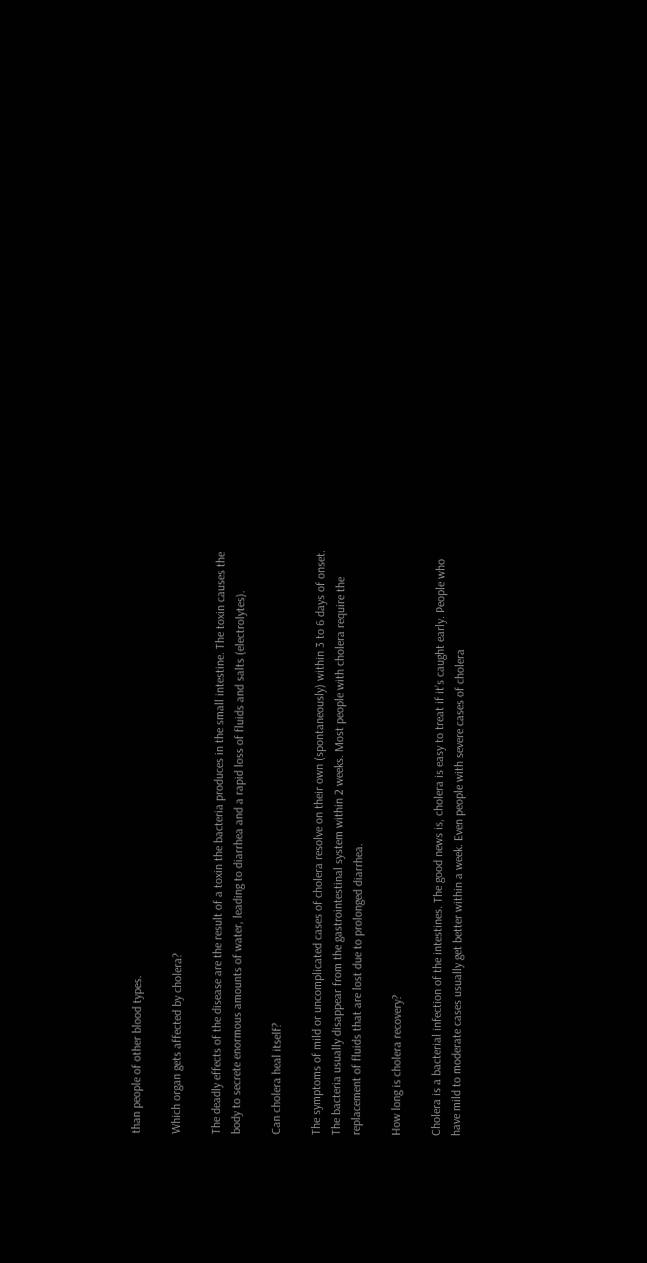than people of other blood types.

Which organ gets affected by cholera?

The deadly effects of the disease are the result of a toxin the bacteria produces in the small intestine. The toxin causes the body to secrete enormous amounts of water, leading to diarrhea and a rapid loss of fluids and salts (electrolytes).

Can cholera heal itself?

The symptoms of mild or uncomplicated cases of cholera resolve on their own (spontaneously) within 3 to 6 days of onset. The bacteria usually disappear from the gastrointestinal system within 2 weeks. Most people with cholera require the replacement of fluids that are lost due to prolonged diarrhea.

How long is cholera recovery?

Cholera is a bacterial infection of the intestines. The good news is, cholera is easy to treat if it’s caught early. People who have mild to moderate cases usually get better within a week. Even people with severe cases of cholera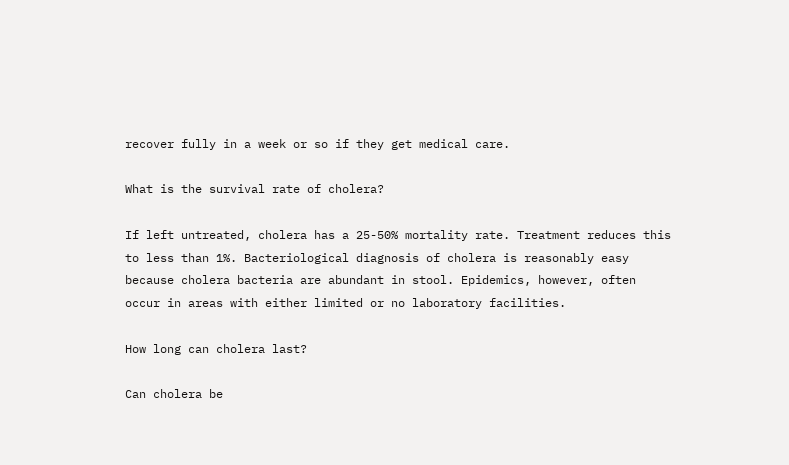recover fully in a week or so if they get medical care.

What is the survival rate of cholera?

If left untreated, cholera has a 25-50% mortality rate. Treatment reduces this to less than 1%. Bacteriological diagnosis of cholera is reasonably easy because cholera bacteria are abundant in stool. Epidemics, however, often occur in areas with either limited or no laboratory facilities.

How long can cholera last?

Can cholera be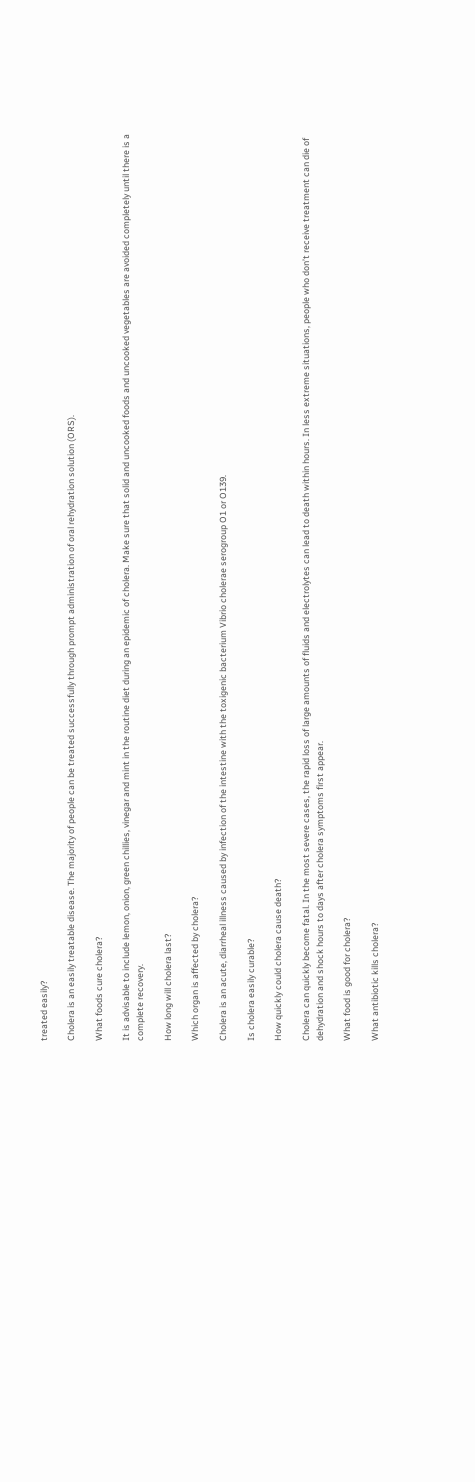treated easily?

Cholera is an easily treatable disease. The majority of people can be treated successfully through prompt administration of oral rehydration solution (ORS).

What foods cure cholera?

It is advisable to include lemon, onion, green chillies, vinegar and mint in the routine diet during an epidemic of cholera. Make sure that solid and uncooked foods and uncooked vegetables are avoided completely until there is a complete recovery.

How long will cholera last?

Which organ is affected by cholera?

Cholera is an acute, diarrheal illness caused by infection of the intestine with the toxigenic bacterium Vibrio cholerae serogroup O1 or O139.

Is cholera easily curable?

How quickly could cholera cause death?

Cholera can quickly become fatal. In the most severe cases, the rapid loss of large amounts of fluids and electrolytes can lead to death within hours. In less extreme situations, people who don’t receive treatment can die of dehydration and shock hours to days after cholera symptoms first appear.

What food is good for cholera?

What antibiotic kills cholera?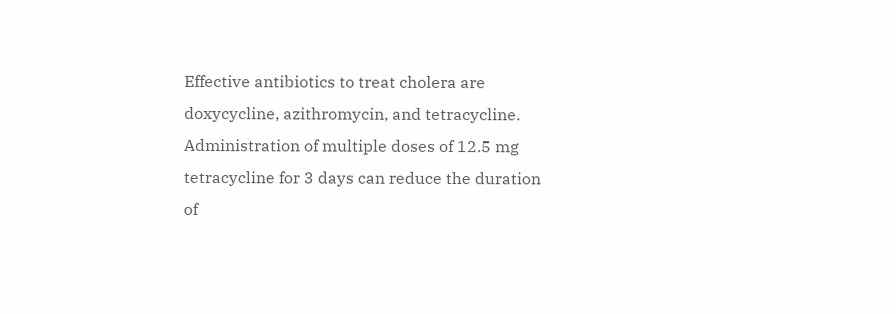Effective antibiotics to treat cholera are doxycycline, azithromycin, and tetracycline. Administration of multiple doses of 12.5 mg tetracycline for 3 days can reduce the duration of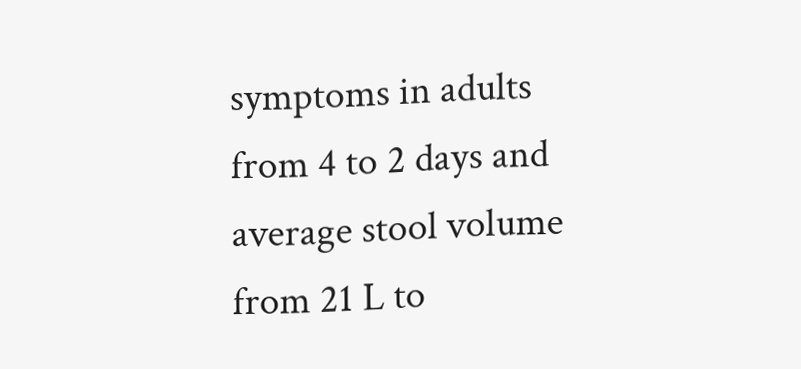symptoms in adults from 4 to 2 days and average stool volume from 21 L to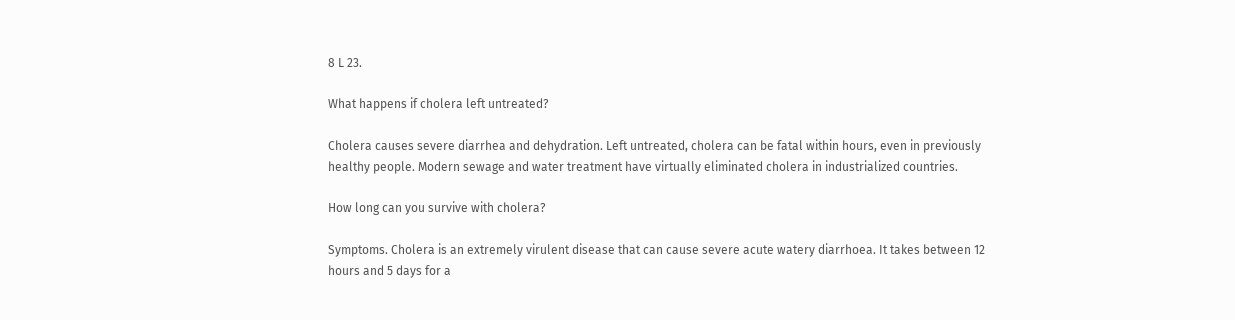8 L 23.

What happens if cholera left untreated?

Cholera causes severe diarrhea and dehydration. Left untreated, cholera can be fatal within hours, even in previously healthy people. Modern sewage and water treatment have virtually eliminated cholera in industrialized countries.

How long can you survive with cholera?

Symptoms. Cholera is an extremely virulent disease that can cause severe acute watery diarrhoea. It takes between 12 hours and 5 days for a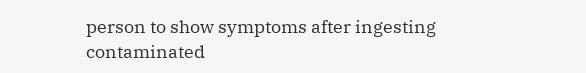person to show symptoms after ingesting contaminated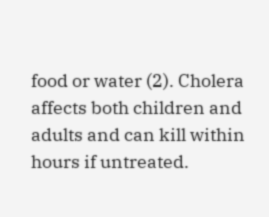food or water (2). Cholera affects both children and adults and can kill within hours if untreated.